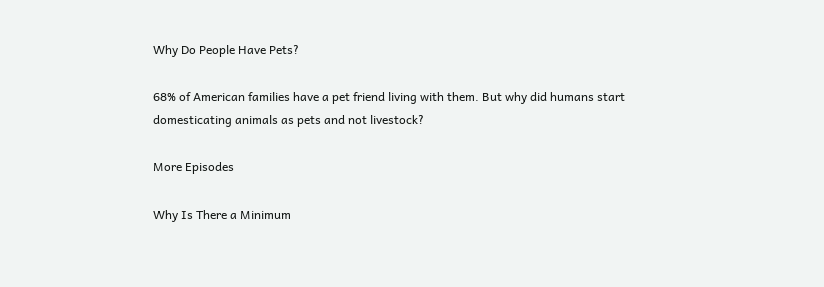Why Do People Have Pets?

68% of American families have a pet friend living with them. But why did humans start domesticating animals as pets and not livestock?

More Episodes

Why Is There a Minimum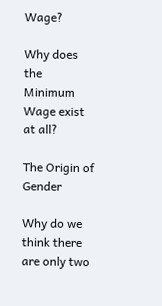Wage?

Why does the Minimum Wage exist at all?

The Origin of Gender

Why do we think there are only two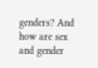genders? And how are sex and gender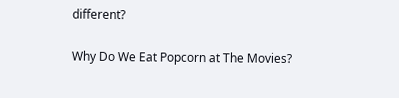different?

Why Do We Eat Popcorn at The Movies?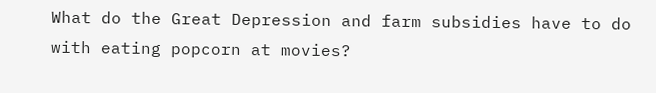What do the Great Depression and farm subsidies have to do with eating popcorn at movies?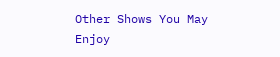Other Shows You May Enjoy